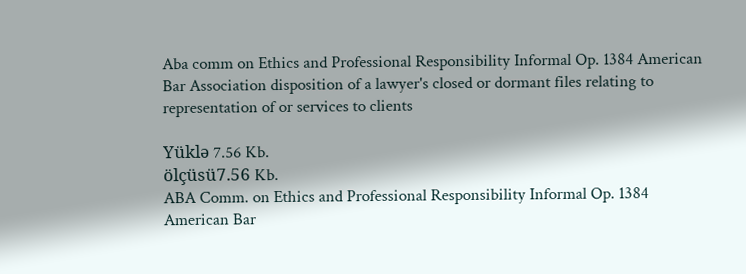Aba comm on Ethics and Professional Responsibility Informal Op. 1384 American Bar Association disposition of a lawyer's closed or dormant files relating to representation of or services to clients

Yüklə 7.56 Kb.
ölçüsü7.56 Kb.
ABA Comm. on Ethics and Professional Responsibility Informal Op. 1384
American Bar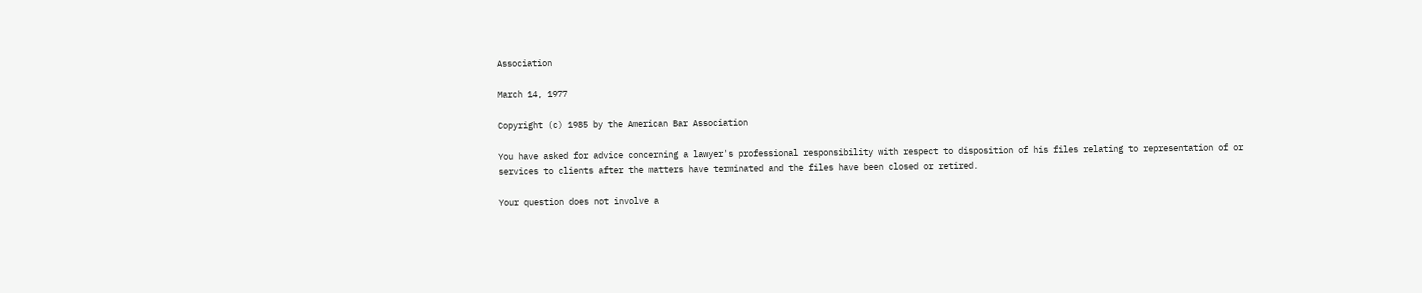Association

March 14, 1977

Copyright (c) 1985 by the American Bar Association

You have asked for advice concerning a lawyer's professional responsibility with respect to disposition of his files relating to representation of or services to clients after the matters have terminated and the files have been closed or retired.

Your question does not involve a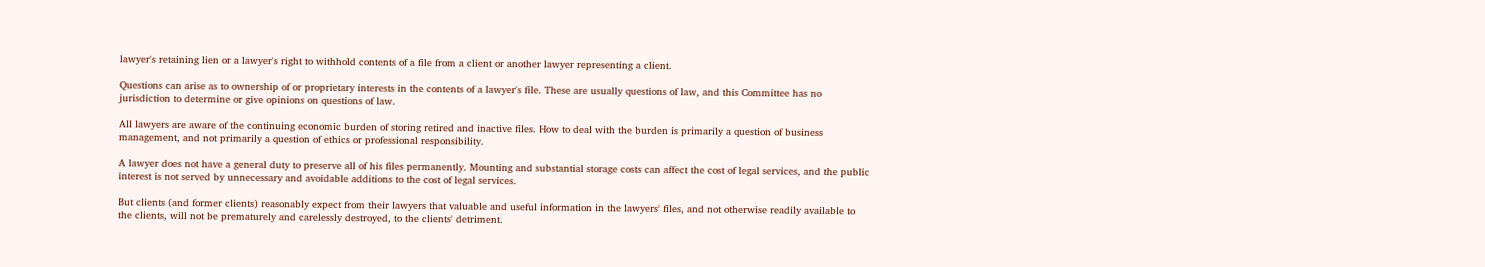lawyer's retaining lien or a lawyer's right to withhold contents of a file from a client or another lawyer representing a client.

Questions can arise as to ownership of or proprietary interests in the contents of a lawyer's file. These are usually questions of law, and this Committee has no jurisdiction to determine or give opinions on questions of law.

All lawyers are aware of the continuing economic burden of storing retired and inactive files. How to deal with the burden is primarily a question of business management, and not primarily a question of ethics or professional responsibility.

A lawyer does not have a general duty to preserve all of his files permanently. Mounting and substantial storage costs can affect the cost of legal services, and the public interest is not served by unnecessary and avoidable additions to the cost of legal services.

But clients (and former clients) reasonably expect from their lawyers that valuable and useful information in the lawyers' files, and not otherwise readily available to the clients, will not be prematurely and carelessly destroyed, to the clients' detriment.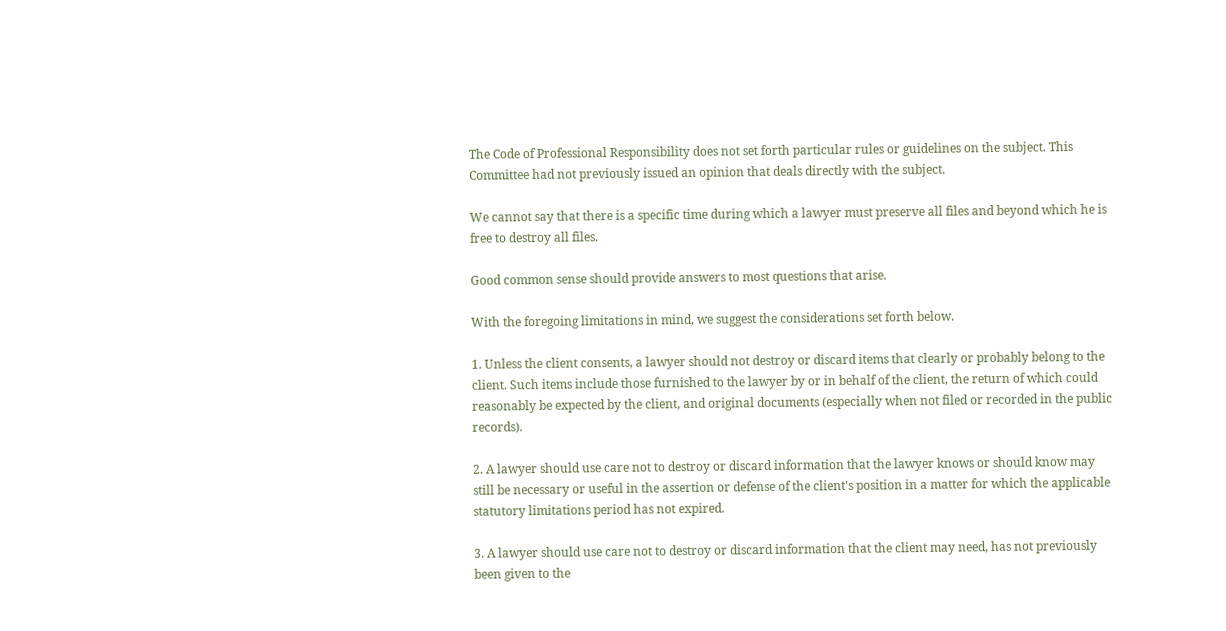The Code of Professional Responsibility does not set forth particular rules or guidelines on the subject. This Committee had not previously issued an opinion that deals directly with the subject.

We cannot say that there is a specific time during which a lawyer must preserve all files and beyond which he is free to destroy all files.

Good common sense should provide answers to most questions that arise.

With the foregoing limitations in mind, we suggest the considerations set forth below.

1. Unless the client consents, a lawyer should not destroy or discard items that clearly or probably belong to the client. Such items include those furnished to the lawyer by or in behalf of the client, the return of which could reasonably be expected by the client, and original documents (especially when not filed or recorded in the public records).

2. A lawyer should use care not to destroy or discard information that the lawyer knows or should know may still be necessary or useful in the assertion or defense of the client's position in a matter for which the applicable statutory limitations period has not expired.

3. A lawyer should use care not to destroy or discard information that the client may need, has not previously been given to the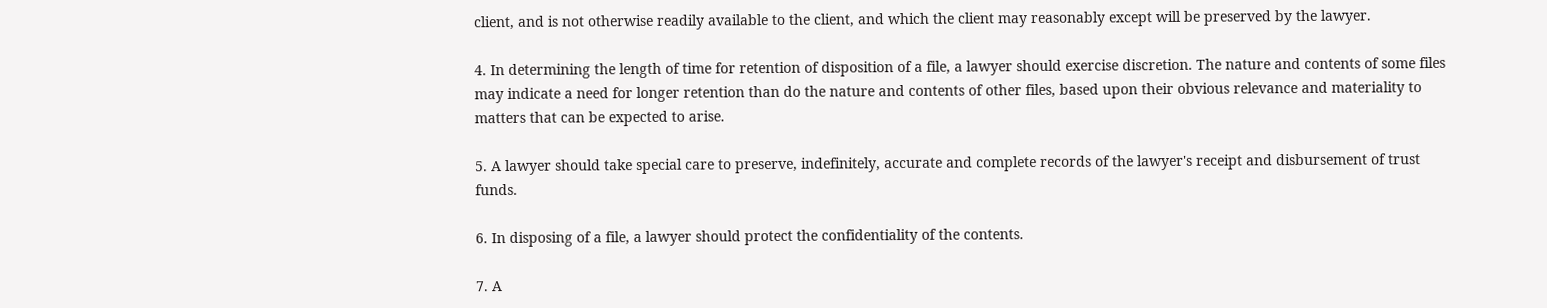client, and is not otherwise readily available to the client, and which the client may reasonably except will be preserved by the lawyer.

4. In determining the length of time for retention of disposition of a file, a lawyer should exercise discretion. The nature and contents of some files may indicate a need for longer retention than do the nature and contents of other files, based upon their obvious relevance and materiality to matters that can be expected to arise.

5. A lawyer should take special care to preserve, indefinitely, accurate and complete records of the lawyer's receipt and disbursement of trust funds.

6. In disposing of a file, a lawyer should protect the confidentiality of the contents.

7. A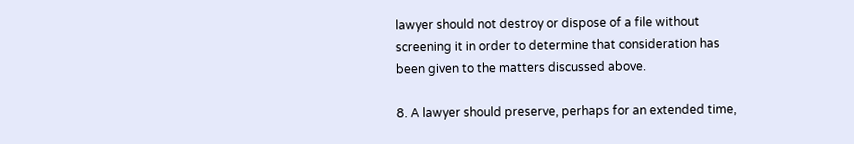lawyer should not destroy or dispose of a file without screening it in order to determine that consideration has been given to the matters discussed above.

8. A lawyer should preserve, perhaps for an extended time,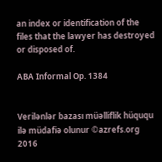an index or identification of the files that the lawyer has destroyed or disposed of.

ABA Informal Op. 1384


Verilənlər bazası müəlliflik hüququ ilə müdafiə olunur ©azrefs.org 2016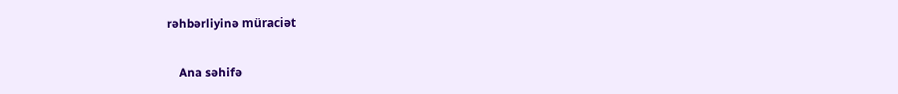rəhbərliyinə müraciət

    Ana səhifə